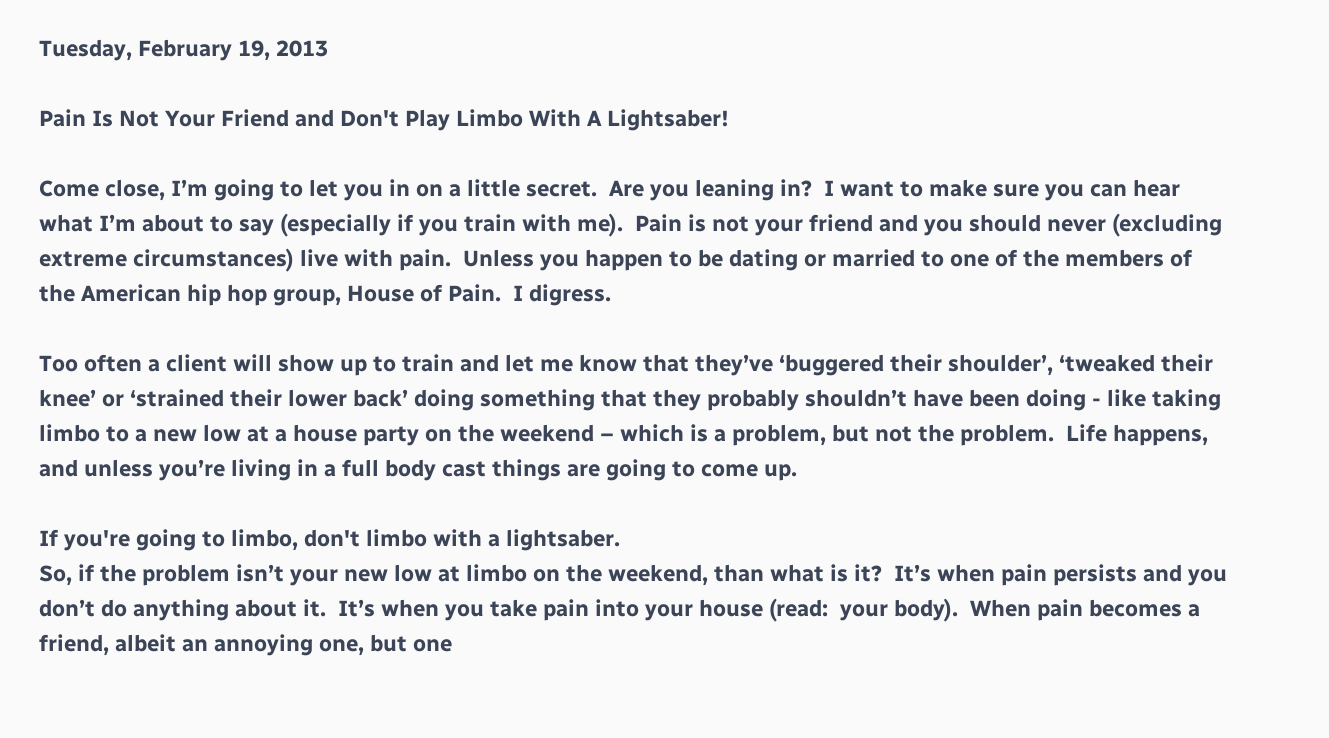Tuesday, February 19, 2013

Pain Is Not Your Friend and Don't Play Limbo With A Lightsaber!

Come close, I’m going to let you in on a little secret.  Are you leaning in?  I want to make sure you can hear what I’m about to say (especially if you train with me).  Pain is not your friend and you should never (excluding extreme circumstances) live with pain.  Unless you happen to be dating or married to one of the members of the American hip hop group, House of Pain.  I digress.

Too often a client will show up to train and let me know that they’ve ‘buggered their shoulder’, ‘tweaked their knee’ or ‘strained their lower back’ doing something that they probably shouldn’t have been doing - like taking limbo to a new low at a house party on the weekend – which is a problem, but not the problem.  Life happens, and unless you’re living in a full body cast things are going to come up.

If you're going to limbo, don't limbo with a lightsaber.
So, if the problem isn’t your new low at limbo on the weekend, than what is it?  It’s when pain persists and you don’t do anything about it.  It’s when you take pain into your house (read:  your body).  When pain becomes a friend, albeit an annoying one, but one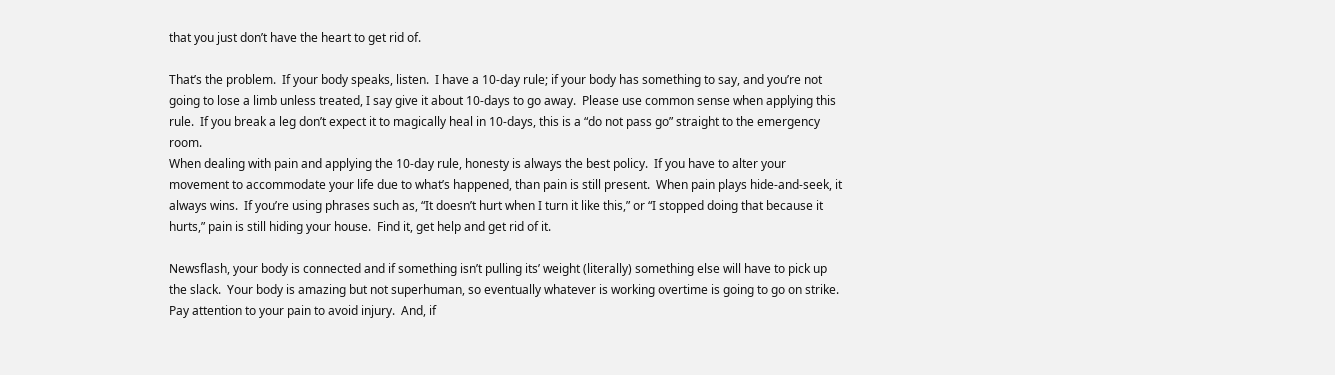that you just don’t have the heart to get rid of.

That’s the problem.  If your body speaks, listen.  I have a 10-day rule; if your body has something to say, and you’re not going to lose a limb unless treated, I say give it about 10-days to go away.  Please use common sense when applying this rule.  If you break a leg don’t expect it to magically heal in 10-days, this is a “do not pass go” straight to the emergency room.
When dealing with pain and applying the 10-day rule, honesty is always the best policy.  If you have to alter your movement to accommodate your life due to what’s happened, than pain is still present.  When pain plays hide-and-seek, it always wins.  If you’re using phrases such as, “It doesn’t hurt when I turn it like this,” or “I stopped doing that because it hurts,” pain is still hiding your house.  Find it, get help and get rid of it.

Newsflash, your body is connected and if something isn’t pulling its’ weight (literally) something else will have to pick up the slack.  Your body is amazing but not superhuman, so eventually whatever is working overtime is going to go on strike.  Pay attention to your pain to avoid injury.  And, if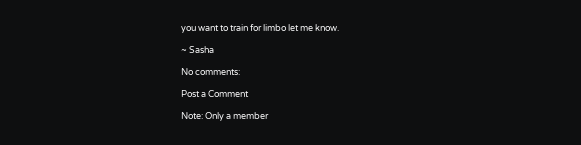you want to train for limbo let me know.

~ Sasha

No comments:

Post a Comment

Note: Only a member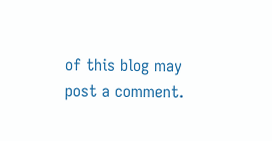of this blog may post a comment.